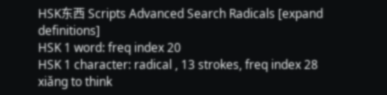HSK东西 Scripts Advanced Search Radicals [expand definitions]
HSK 1 word: freq index 20
HSK 1 character: radical , 13 strokes, freq index 28
xiǎng to think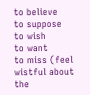to believe
to suppose
to wish
to want
to miss (feel wistful about the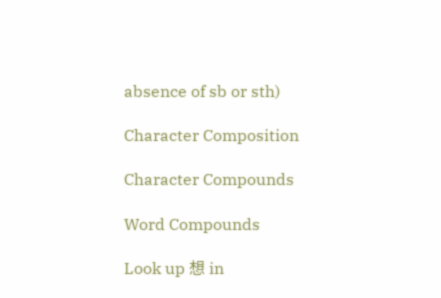absence of sb or sth)

Character Composition

Character Compounds

Word Compounds

Look up 想 in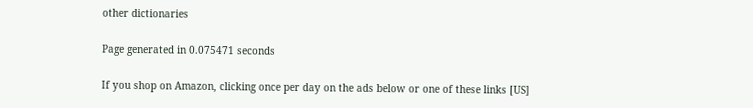other dictionaries

Page generated in 0.075471 seconds

If you shop on Amazon, clicking once per day on the ads below or one of these links [US]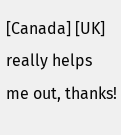[Canada] [UK] really helps me out, thanks!